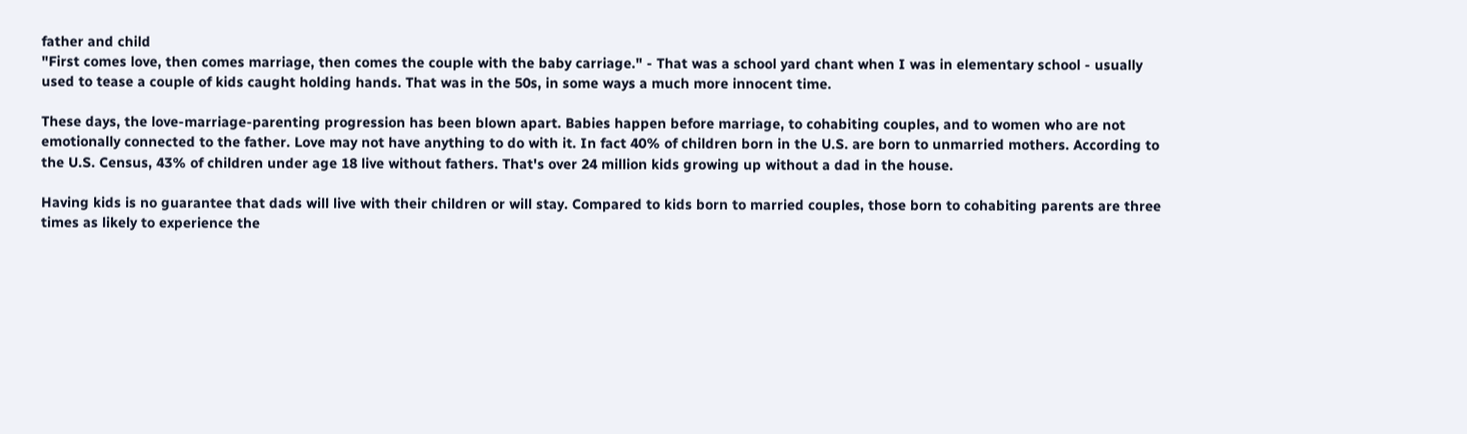father and child
"First comes love, then comes marriage, then comes the couple with the baby carriage." - That was a school yard chant when I was in elementary school - usually used to tease a couple of kids caught holding hands. That was in the 50s, in some ways a much more innocent time.

These days, the love-marriage-parenting progression has been blown apart. Babies happen before marriage, to cohabiting couples, and to women who are not emotionally connected to the father. Love may not have anything to do with it. In fact 40% of children born in the U.S. are born to unmarried mothers. According to the U.S. Census, 43% of children under age 18 live without fathers. That's over 24 million kids growing up without a dad in the house.

Having kids is no guarantee that dads will live with their children or will stay. Compared to kids born to married couples, those born to cohabiting parents are three times as likely to experience the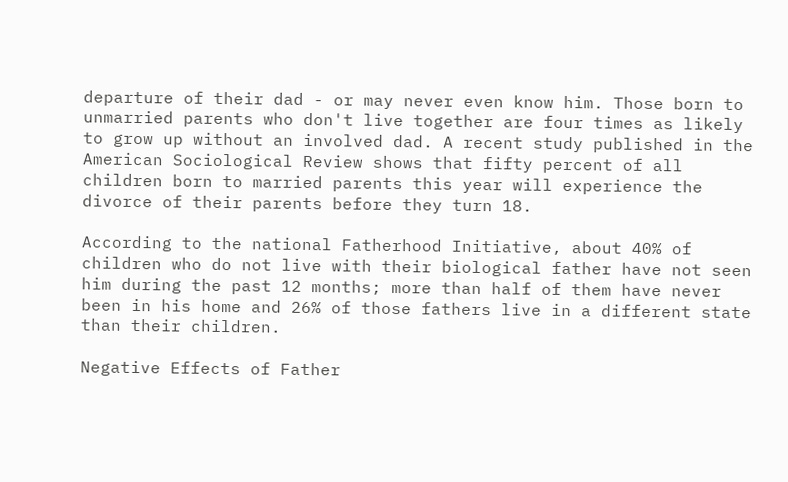departure of their dad - or may never even know him. Those born to unmarried parents who don't live together are four times as likely to grow up without an involved dad. A recent study published in the American Sociological Review shows that fifty percent of all children born to married parents this year will experience the divorce of their parents before they turn 18.

According to the national Fatherhood Initiative, about 40% of children who do not live with their biological father have not seen him during the past 12 months; more than half of them have never been in his home and 26% of those fathers live in a different state than their children.

Negative Effects of Father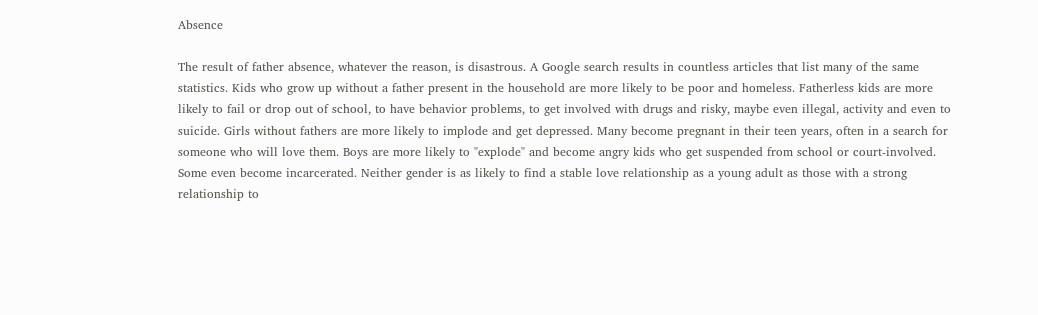Absence

The result of father absence, whatever the reason, is disastrous. A Google search results in countless articles that list many of the same statistics. Kids who grow up without a father present in the household are more likely to be poor and homeless. Fatherless kids are more likely to fail or drop out of school, to have behavior problems, to get involved with drugs and risky, maybe even illegal, activity and even to suicide. Girls without fathers are more likely to implode and get depressed. Many become pregnant in their teen years, often in a search for someone who will love them. Boys are more likely to "explode" and become angry kids who get suspended from school or court-involved. Some even become incarcerated. Neither gender is as likely to find a stable love relationship as a young adult as those with a strong relationship to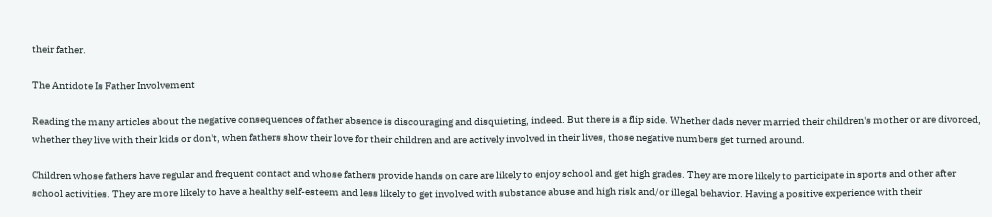their father.

The Antidote Is Father Involvement

Reading the many articles about the negative consequences of father absence is discouraging and disquieting, indeed. But there is a flip side. Whether dads never married their children's mother or are divorced, whether they live with their kids or don't, when fathers show their love for their children and are actively involved in their lives, those negative numbers get turned around.

Children whose fathers have regular and frequent contact and whose fathers provide hands on care are likely to enjoy school and get high grades. They are more likely to participate in sports and other after school activities. They are more likely to have a healthy self-esteem and less likely to get involved with substance abuse and high risk and/or illegal behavior. Having a positive experience with their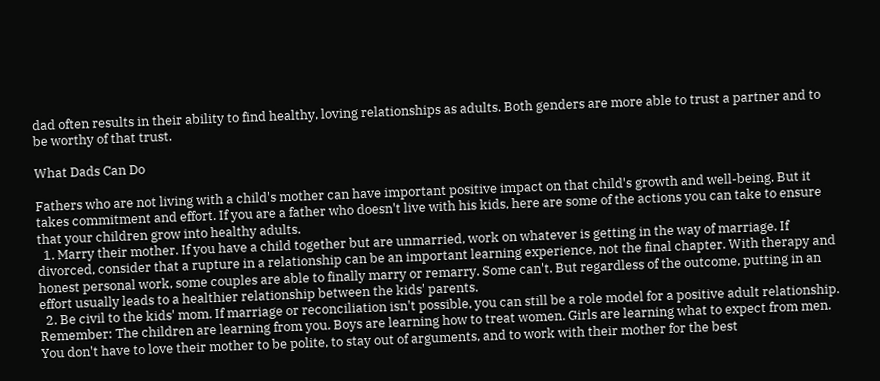dad often results in their ability to find healthy, loving relationships as adults. Both genders are more able to trust a partner and to be worthy of that trust.

What Dads Can Do

Fathers who are not living with a child's mother can have important positive impact on that child's growth and well-being. But it takes commitment and effort. If you are a father who doesn't live with his kids, here are some of the actions you can take to ensure that your children grow into healthy adults.
  1. Marry their mother. If you have a child together but are unmarried, work on whatever is getting in the way of marriage. If divorced, consider that a rupture in a relationship can be an important learning experience, not the final chapter. With therapy and honest personal work, some couples are able to finally marry or remarry. Some can't. But regardless of the outcome, putting in an effort usually leads to a healthier relationship between the kids' parents.
  2. Be civil to the kids' mom. If marriage or reconciliation isn't possible, you can still be a role model for a positive adult relationship. Remember: The children are learning from you. Boys are learning how to treat women. Girls are learning what to expect from men. You don't have to love their mother to be polite, to stay out of arguments, and to work with their mother for the best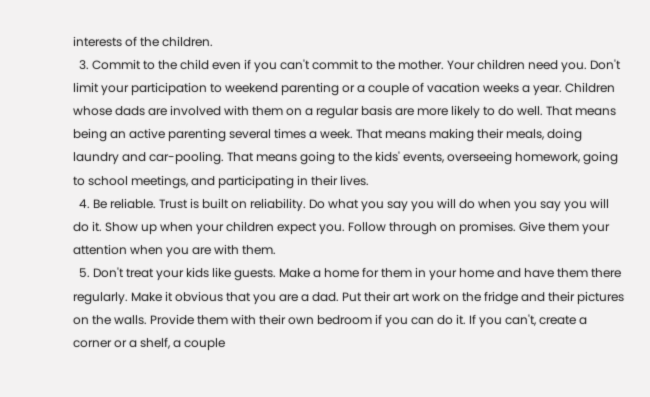interests of the children.
  3. Commit to the child even if you can't commit to the mother. Your children need you. Don't limit your participation to weekend parenting or a couple of vacation weeks a year. Children whose dads are involved with them on a regular basis are more likely to do well. That means being an active parenting several times a week. That means making their meals, doing laundry and car-pooling. That means going to the kids' events, overseeing homework, going to school meetings, and participating in their lives.
  4. Be reliable. Trust is built on reliability. Do what you say you will do when you say you will do it. Show up when your children expect you. Follow through on promises. Give them your attention when you are with them.
  5. Don't treat your kids like guests. Make a home for them in your home and have them there regularly. Make it obvious that you are a dad. Put their art work on the fridge and their pictures on the walls. Provide them with their own bedroom if you can do it. If you can't, create a corner or a shelf, a couple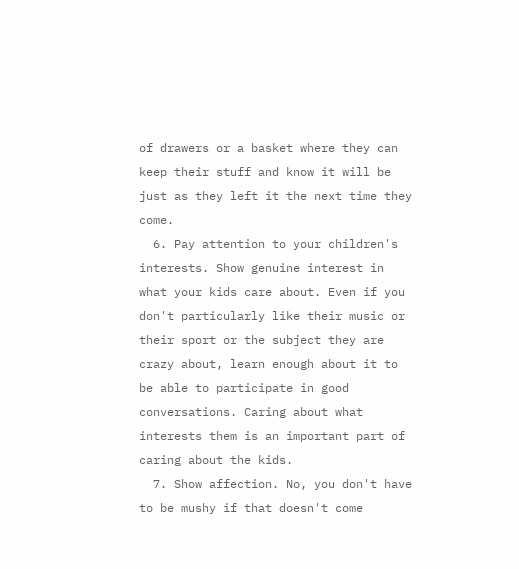of drawers or a basket where they can keep their stuff and know it will be just as they left it the next time they come.
  6. Pay attention to your children's interests. Show genuine interest in what your kids care about. Even if you don't particularly like their music or their sport or the subject they are crazy about, learn enough about it to be able to participate in good conversations. Caring about what interests them is an important part of caring about the kids.
  7. Show affection. No, you don't have to be mushy if that doesn't come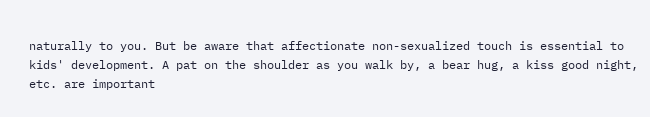naturally to you. But be aware that affectionate non-sexualized touch is essential to kids' development. A pat on the shoulder as you walk by, a bear hug, a kiss good night, etc. are important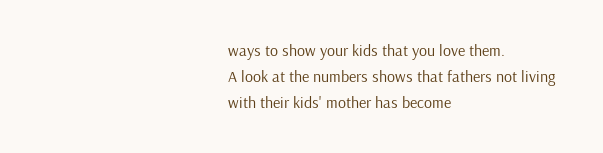ways to show your kids that you love them.
A look at the numbers shows that fathers not living with their kids' mother has become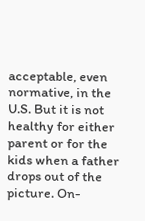acceptable, even normative, in the U.S. But it is not healthy for either parent or for the kids when a father drops out of the picture. On-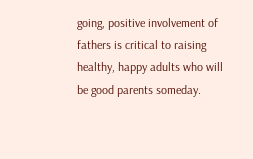going, positive involvement of fathers is critical to raising healthy, happy adults who will be good parents someday.